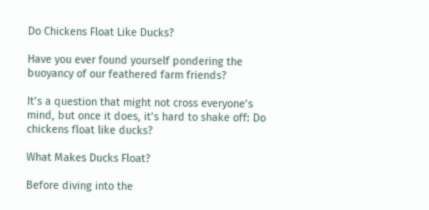Do Chickens Float Like Ducks?

Have you ever found yourself pondering the buoyancy of our feathered farm friends?

It’s a question that might not cross everyone’s mind, but once it does, it’s hard to shake off: Do chickens float like ducks?

What Makes Ducks Float?

Before diving into the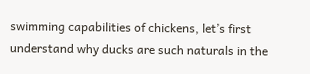swimming capabilities of chickens, let’s first understand why ducks are such naturals in the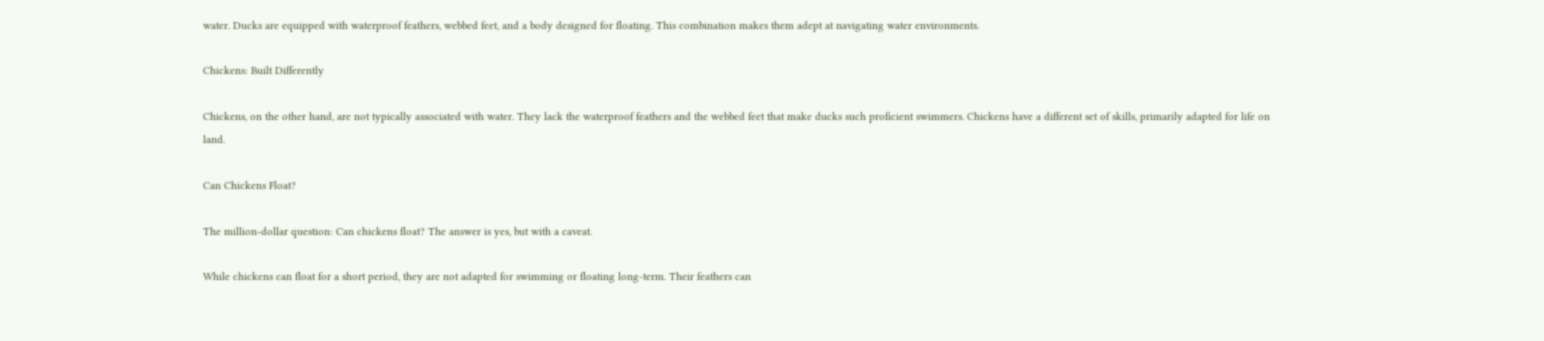water. Ducks are equipped with waterproof feathers, webbed feet, and a body designed for floating. This combination makes them adept at navigating water environments.

Chickens: Built Differently

Chickens, on the other hand, are not typically associated with water. They lack the waterproof feathers and the webbed feet that make ducks such proficient swimmers. Chickens have a different set of skills, primarily adapted for life on land.

Can Chickens Float?

The million-dollar question: Can chickens float? The answer is yes, but with a caveat.

While chickens can float for a short period, they are not adapted for swimming or floating long-term. Their feathers can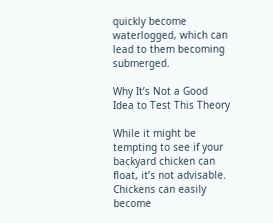quickly become waterlogged, which can lead to them becoming submerged.

Why It’s Not a Good Idea to Test This Theory

While it might be tempting to see if your backyard chicken can float, it’s not advisable. Chickens can easily become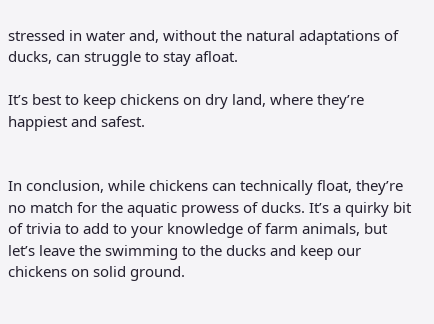stressed in water and, without the natural adaptations of ducks, can struggle to stay afloat.

It’s best to keep chickens on dry land, where they’re happiest and safest.


In conclusion, while chickens can technically float, they’re no match for the aquatic prowess of ducks. It’s a quirky bit of trivia to add to your knowledge of farm animals, but let’s leave the swimming to the ducks and keep our chickens on solid ground.